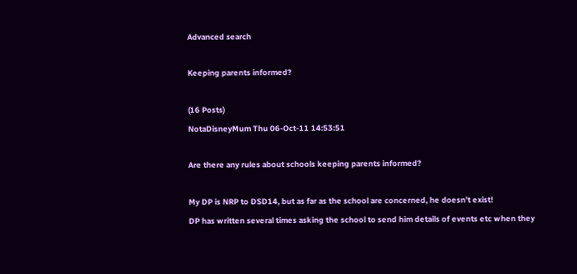Advanced search

Keeping parents informed?

(16 Posts)
NotaDisneyMum Thu 06-Oct-11 14:53:51

Are there any rules about schools keeping parents informed?

My DP is NRP to DSD14, but as far as the school are concerned, he doesn't exist!
DP has written several times asking the school to send him details of events etc when they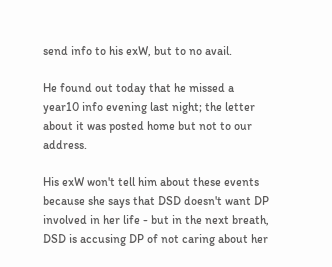send info to his exW, but to no avail.

He found out today that he missed a year10 info evening last night; the letter about it was posted home but not to our address.

His exW won't tell him about these events because she says that DSD doesn't want DP involved in her life - but in the next breath, DSD is accusing DP of not caring about her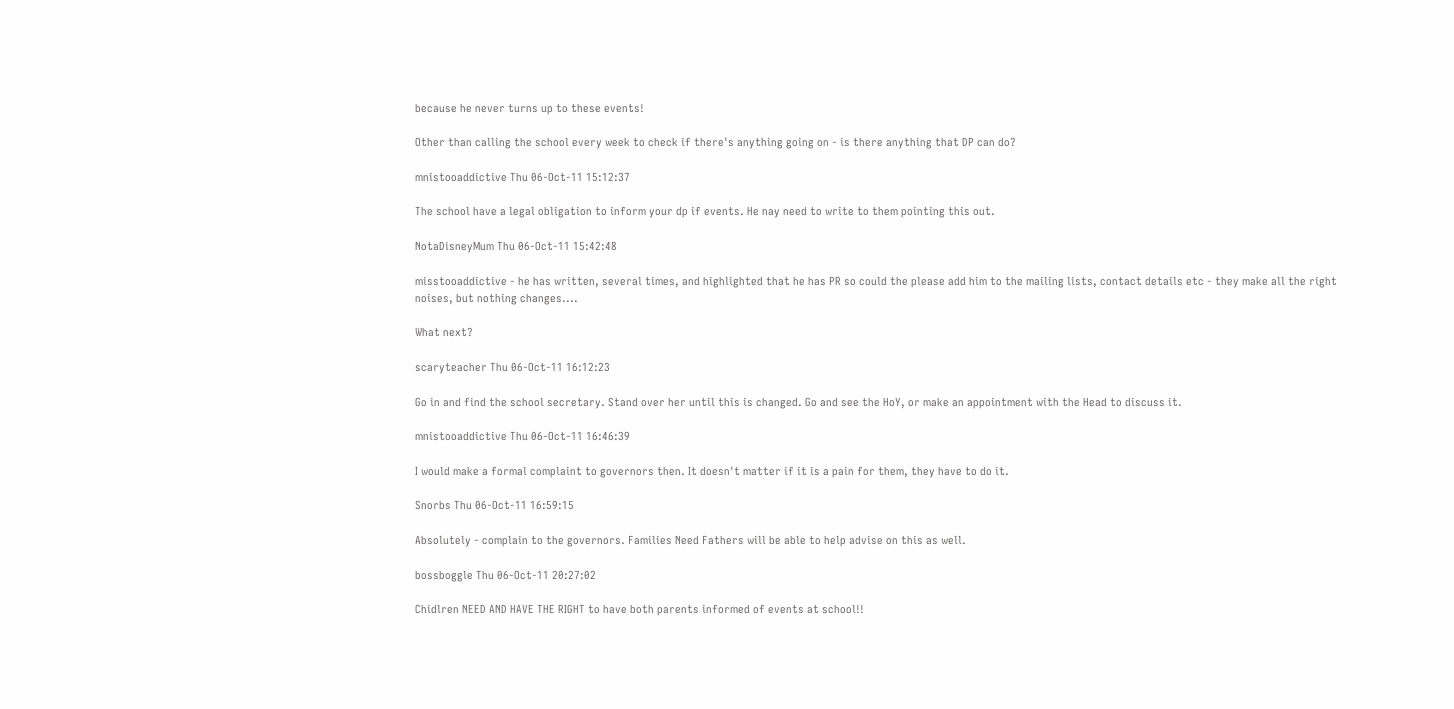because he never turns up to these events!

Other than calling the school every week to check if there's anything going on - is there anything that DP can do?

mnistooaddictive Thu 06-Oct-11 15:12:37

The school have a legal obligation to inform your dp if events. He nay need to write to them pointing this out.

NotaDisneyMum Thu 06-Oct-11 15:42:48

misstooaddictive - he has written, several times, and highlighted that he has PR so could the please add him to the mailing lists, contact details etc - they make all the right noises, but nothing changes....

What next?

scaryteacher Thu 06-Oct-11 16:12:23

Go in and find the school secretary. Stand over her until this is changed. Go and see the HoY, or make an appointment with the Head to discuss it.

mnistooaddictive Thu 06-Oct-11 16:46:39

I would make a formal complaint to governors then. It doesn't matter if it is a pain for them, they have to do it.

Snorbs Thu 06-Oct-11 16:59:15

Absolutely - complain to the governors. Families Need Fathers will be able to help advise on this as well.

bossboggle Thu 06-Oct-11 20:27:02

Chidlren NEED AND HAVE THE RIGHT to have both parents informed of events at school!!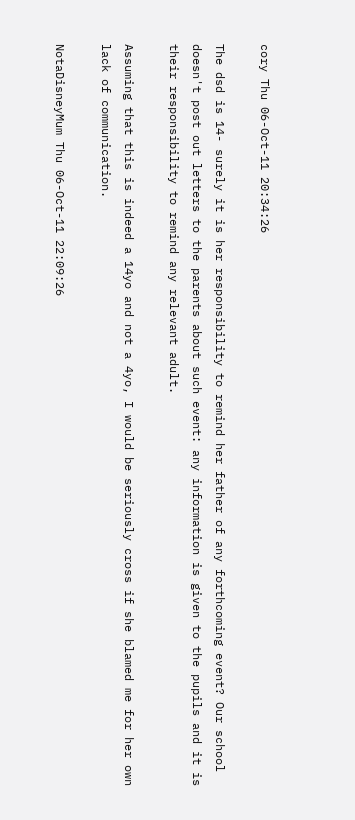cory Thu 06-Oct-11 20:34:26

The dsd is 14- surely it is her responsibility to remind her father of any forthcoming event? Our school doesn't post out letters to the parents about such event: any information is given to the pupils and it is their responsibility to remind any relevant adult.

Assuming that this is indeed a 14yo and not a 4yo, I would be seriously cross if she blamed me for her own lack of communication.

NotaDisneyMum Thu 06-Oct-11 22:09:26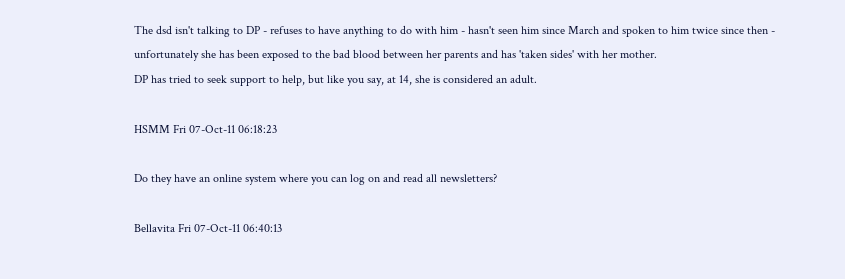The dsd isn't talking to DP - refuses to have anything to do with him - hasn't seen him since March and spoken to him twice since then - unfortunately she has been exposed to the bad blood between her parents and has 'taken sides' with her mother.
DP has tried to seek support to help, but like you say, at 14, she is considered an adult.

HSMM Fri 07-Oct-11 06:18:23

Do they have an online system where you can log on and read all newsletters?

Bellavita Fri 07-Oct-11 06:40:13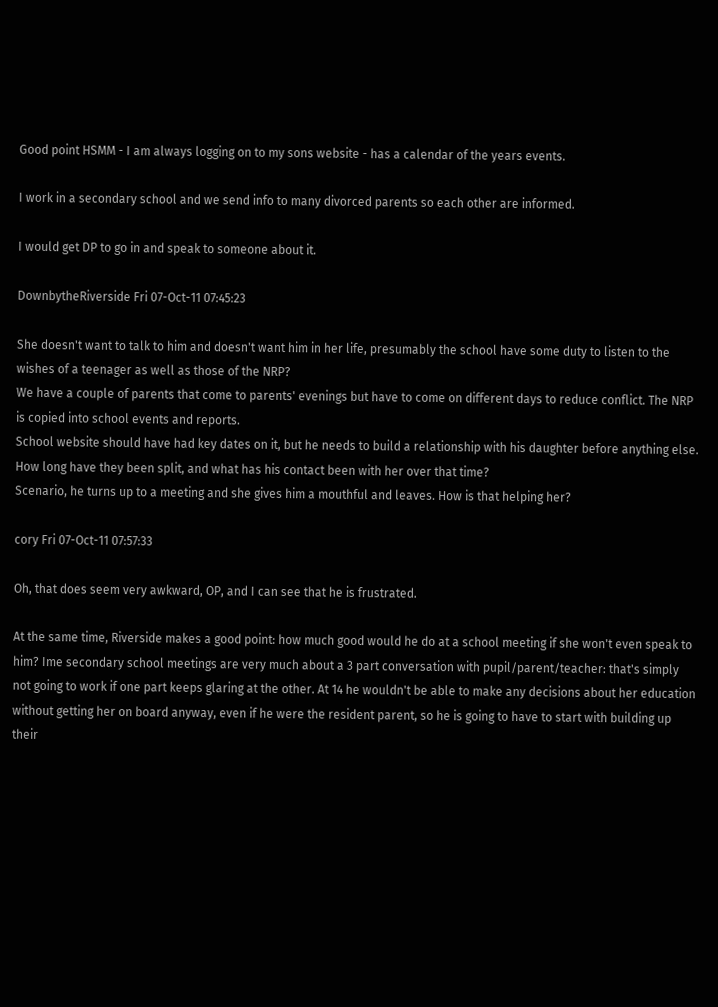Good point HSMM - I am always logging on to my sons website - has a calendar of the years events.

I work in a secondary school and we send info to many divorced parents so each other are informed.

I would get DP to go in and speak to someone about it.

DownbytheRiverside Fri 07-Oct-11 07:45:23

She doesn't want to talk to him and doesn't want him in her life, presumably the school have some duty to listen to the wishes of a teenager as well as those of the NRP?
We have a couple of parents that come to parents' evenings but have to come on different days to reduce conflict. The NRP is copied into school events and reports.
School website should have had key dates on it, but he needs to build a relationship with his daughter before anything else. How long have they been split, and what has his contact been with her over that time?
Scenario, he turns up to a meeting and she gives him a mouthful and leaves. How is that helping her?

cory Fri 07-Oct-11 07:57:33

Oh, that does seem very awkward, OP, and I can see that he is frustrated.

At the same time, Riverside makes a good point: how much good would he do at a school meeting if she won't even speak to him? Ime secondary school meetings are very much about a 3 part conversation with pupil/parent/teacher: that's simply not going to work if one part keeps glaring at the other. At 14 he wouldn't be able to make any decisions about her education without getting her on board anyway, even if he were the resident parent, so he is going to have to start with building up their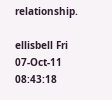relationship.

ellisbell Fri 07-Oct-11 08:43:18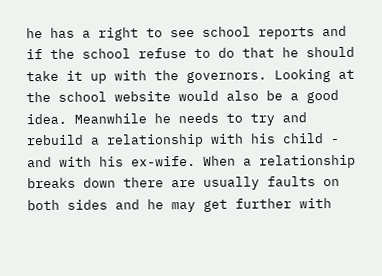he has a right to see school reports and if the school refuse to do that he should take it up with the governors. Looking at the school website would also be a good idea. Meanwhile he needs to try and rebuild a relationship with his child - and with his ex-wife. When a relationship breaks down there are usually faults on both sides and he may get further with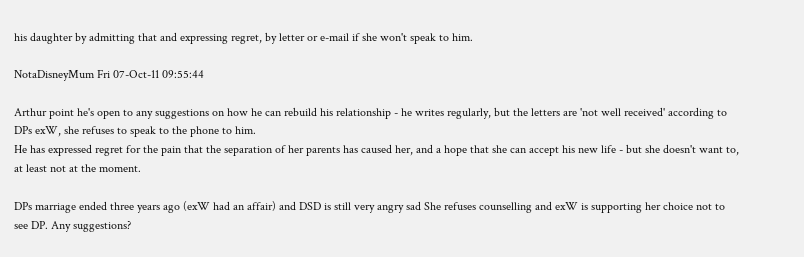his daughter by admitting that and expressing regret, by letter or e-mail if she won't speak to him.

NotaDisneyMum Fri 07-Oct-11 09:55:44

Arthur point he's open to any suggestions on how he can rebuild his relationship - he writes regularly, but the letters are 'not well received' according to DPs exW, she refuses to speak to the phone to him.
He has expressed regret for the pain that the separation of her parents has caused her, and a hope that she can accept his new life - but she doesn't want to, at least not at the moment.

DPs marriage ended three years ago (exW had an affair) and DSD is still very angry sad She refuses counselling and exW is supporting her choice not to see DP. Any suggestions?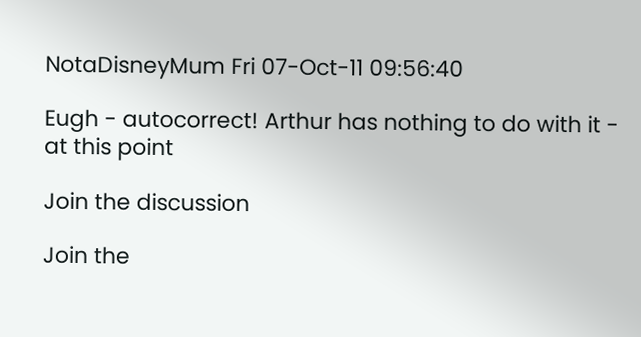NotaDisneyMum Fri 07-Oct-11 09:56:40

Eugh - autocorrect! Arthur has nothing to do with it - at this point

Join the discussion

Join the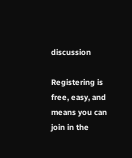discussion

Registering is free, easy, and means you can join in the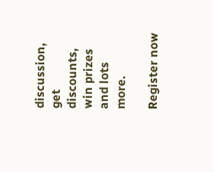discussion, get discounts, win prizes and lots more.

Register now